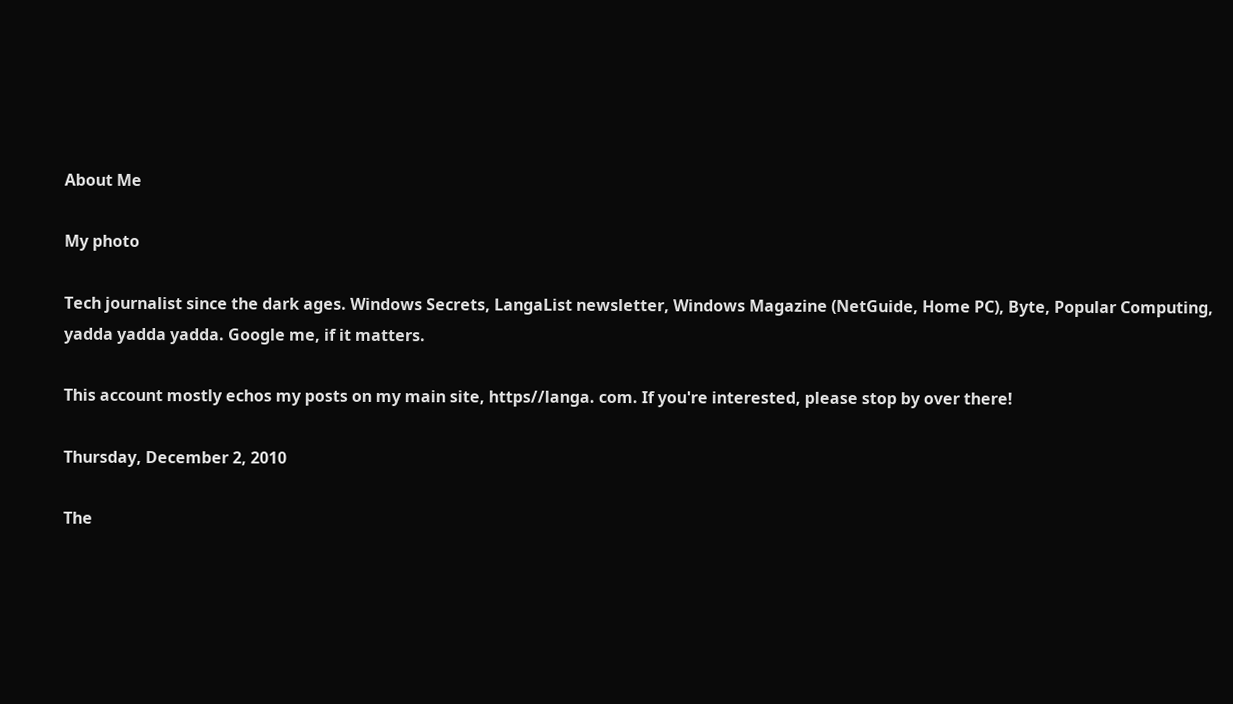About Me

My photo

Tech journalist since the dark ages. Windows Secrets, LangaList newsletter, Windows Magazine (NetGuide, Home PC), Byte, Popular Computing, yadda yadda yadda. Google me, if it matters.

This account mostly echos my posts on my main site, https//langa. com. If you're interested, please stop by over there!

Thursday, December 2, 2010

The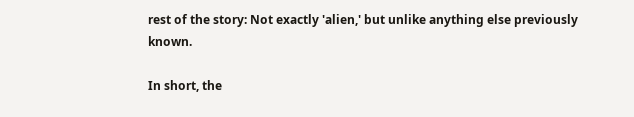rest of the story: Not exactly 'alien,' but unlike anything else previously known.

In short, the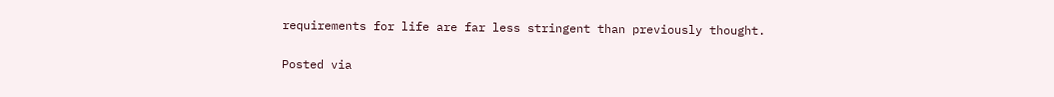requirements for life are far less stringent than previously thought.


Posted via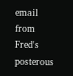email from Fred's posterous